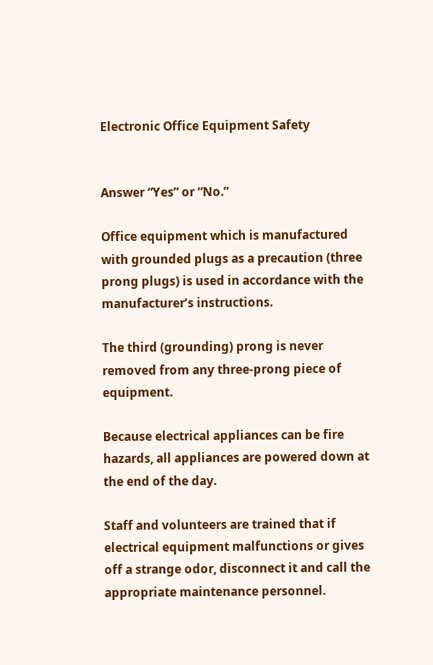Electronic Office Equipment Safety


Answer “Yes” or “No.”

Office equipment which is manufactured with grounded plugs as a precaution (three prong plugs) is used in accordance with the manufacturer’s instructions.

The third (grounding) prong is never removed from any three-prong piece of equipment.

Because electrical appliances can be fire hazards, all appliances are powered down at the end of the day.

Staff and volunteers are trained that if electrical equipment malfunctions or gives off a strange odor, disconnect it and call the appropriate maintenance personnel.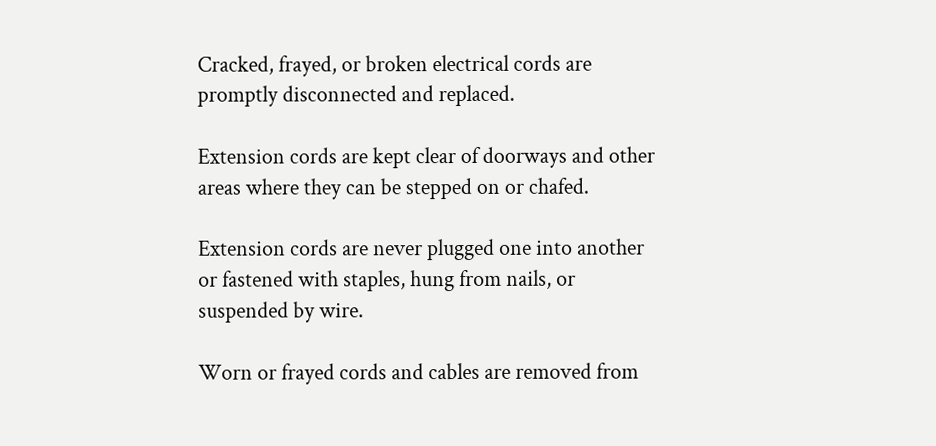Cracked, frayed, or broken electrical cords are promptly disconnected and replaced.

Extension cords are kept clear of doorways and other areas where they can be stepped on or chafed.

Extension cords are never plugged one into another or fastened with staples, hung from nails, or suspended by wire.

Worn or frayed cords and cables are removed from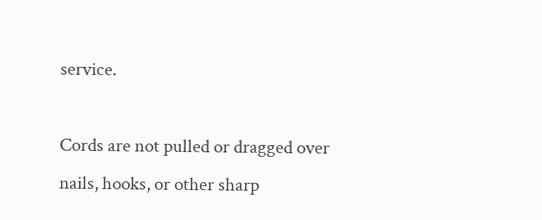service.

Cords are not pulled or dragged over nails, hooks, or other sharp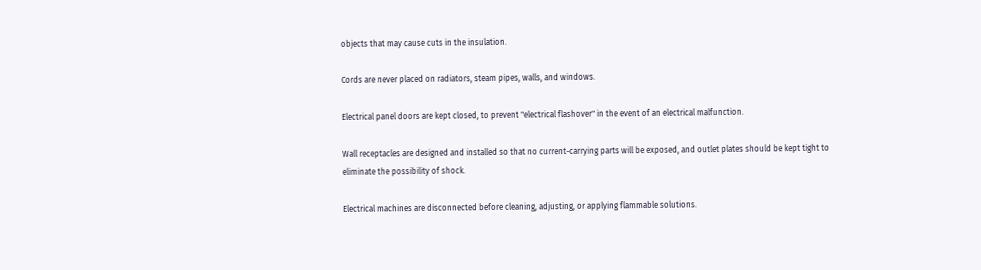objects that may cause cuts in the insulation.

Cords are never placed on radiators, steam pipes, walls, and windows.

Electrical panel doors are kept closed, to prevent "electrical flashover" in the event of an electrical malfunction.

Wall receptacles are designed and installed so that no current-carrying parts will be exposed, and outlet plates should be kept tight to eliminate the possibility of shock.

Electrical machines are disconnected before cleaning, adjusting, or applying flammable solutions.